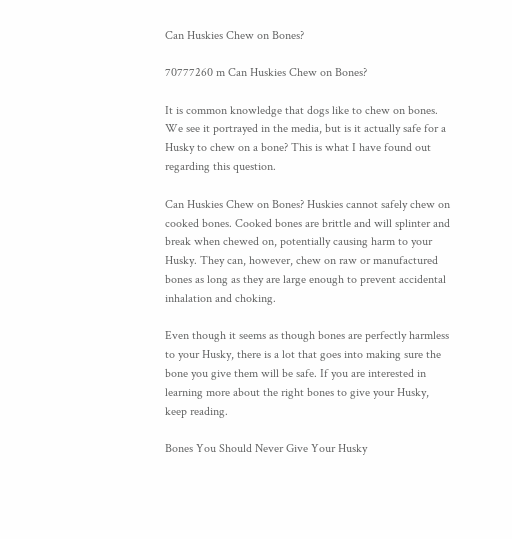Can Huskies Chew on Bones?

70777260 m Can Huskies Chew on Bones?

It is common knowledge that dogs like to chew on bones. We see it portrayed in the media, but is it actually safe for a Husky to chew on a bone? This is what I have found out regarding this question.

Can Huskies Chew on Bones? Huskies cannot safely chew on cooked bones. Cooked bones are brittle and will splinter and break when chewed on, potentially causing harm to your Husky. They can, however, chew on raw or manufactured bones as long as they are large enough to prevent accidental inhalation and choking.

Even though it seems as though bones are perfectly harmless to your Husky, there is a lot that goes into making sure the bone you give them will be safe. If you are interested in learning more about the right bones to give your Husky, keep reading.

Bones You Should Never Give Your Husky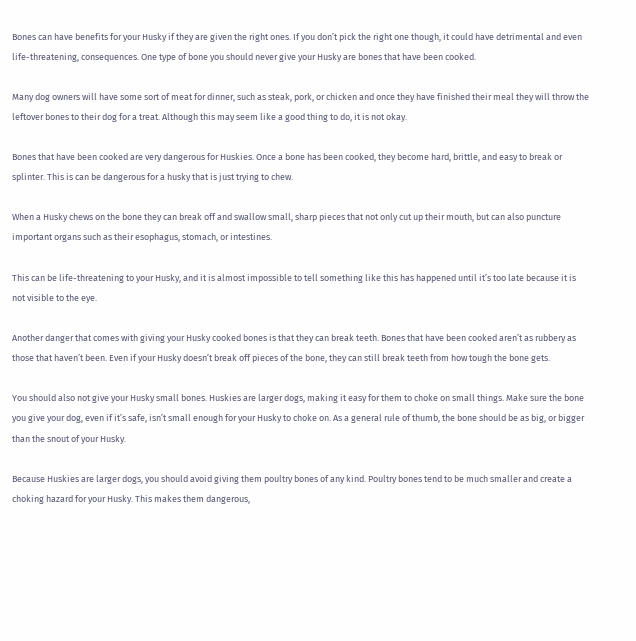Bones can have benefits for your Husky if they are given the right ones. If you don’t pick the right one though, it could have detrimental and even life-threatening, consequences. One type of bone you should never give your Husky are bones that have been cooked.

Many dog owners will have some sort of meat for dinner, such as steak, pork, or chicken and once they have finished their meal they will throw the leftover bones to their dog for a treat. Although this may seem like a good thing to do, it is not okay.

Bones that have been cooked are very dangerous for Huskies. Once a bone has been cooked, they become hard, brittle, and easy to break or splinter. This is can be dangerous for a husky that is just trying to chew.

When a Husky chews on the bone they can break off and swallow small, sharp pieces that not only cut up their mouth, but can also puncture important organs such as their esophagus, stomach, or intestines.

This can be life-threatening to your Husky, and it is almost impossible to tell something like this has happened until it’s too late because it is not visible to the eye.

Another danger that comes with giving your Husky cooked bones is that they can break teeth. Bones that have been cooked aren’t as rubbery as those that haven’t been. Even if your Husky doesn’t break off pieces of the bone, they can still break teeth from how tough the bone gets.

You should also not give your Husky small bones. Huskies are larger dogs, making it easy for them to choke on small things. Make sure the bone you give your dog, even if it’s safe, isn’t small enough for your Husky to choke on. As a general rule of thumb, the bone should be as big, or bigger than the snout of your Husky.

Because Huskies are larger dogs, you should avoid giving them poultry bones of any kind. Poultry bones tend to be much smaller and create a choking hazard for your Husky. This makes them dangerous,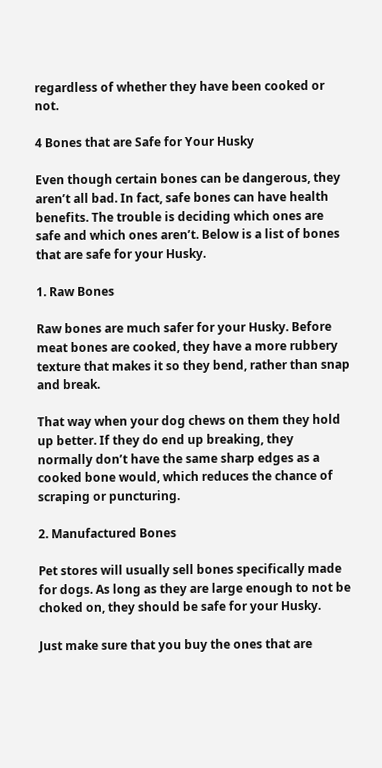regardless of whether they have been cooked or not.

4 Bones that are Safe for Your Husky

Even though certain bones can be dangerous, they aren’t all bad. In fact, safe bones can have health benefits. The trouble is deciding which ones are safe and which ones aren’t. Below is a list of bones that are safe for your Husky.

1. Raw Bones

Raw bones are much safer for your Husky. Before meat bones are cooked, they have a more rubbery texture that makes it so they bend, rather than snap and break.

That way when your dog chews on them they hold up better. If they do end up breaking, they normally don’t have the same sharp edges as a cooked bone would, which reduces the chance of scraping or puncturing.

2. Manufactured Bones

Pet stores will usually sell bones specifically made for dogs. As long as they are large enough to not be choked on, they should be safe for your Husky.

Just make sure that you buy the ones that are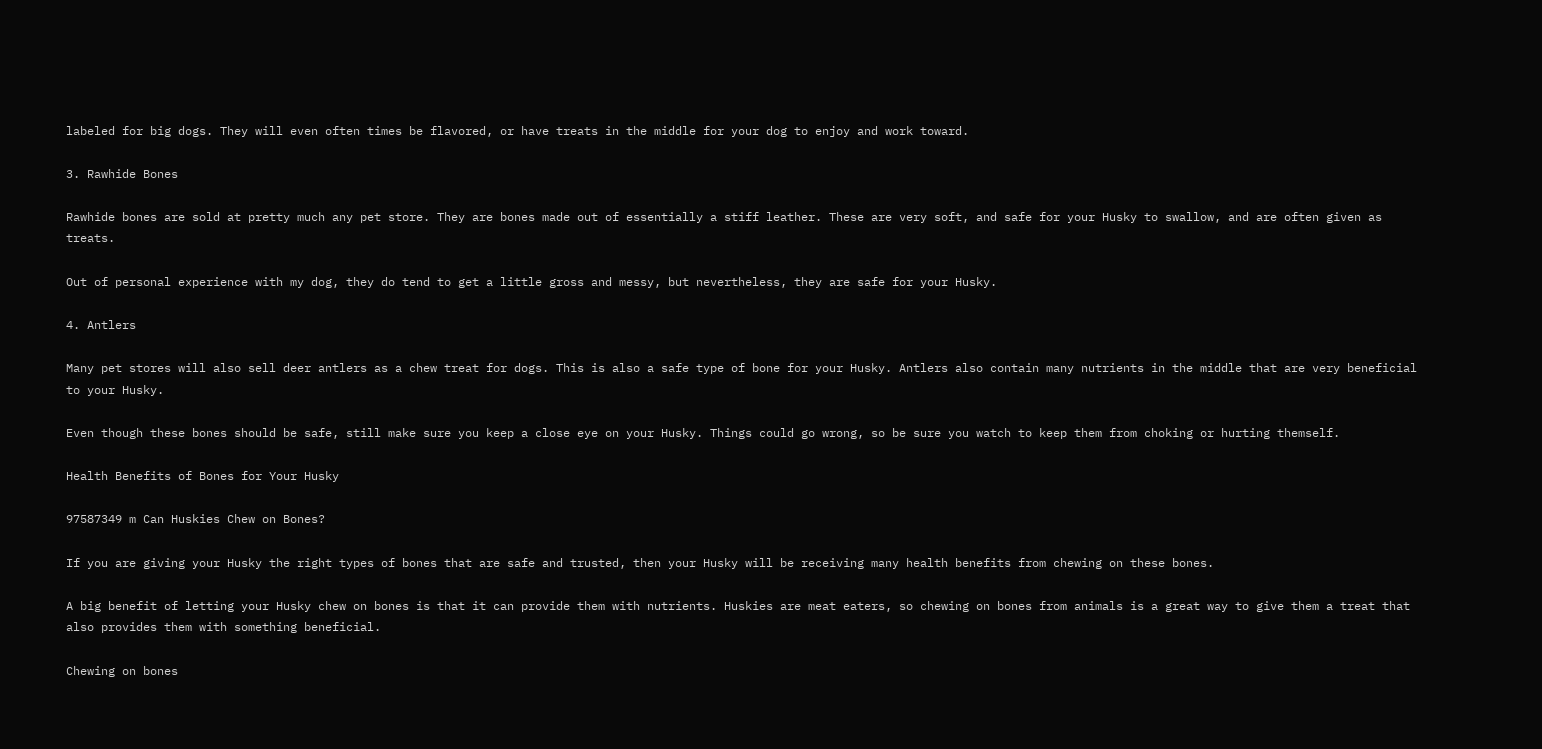labeled for big dogs. They will even often times be flavored, or have treats in the middle for your dog to enjoy and work toward.

3. Rawhide Bones

Rawhide bones are sold at pretty much any pet store. They are bones made out of essentially a stiff leather. These are very soft, and safe for your Husky to swallow, and are often given as treats.

Out of personal experience with my dog, they do tend to get a little gross and messy, but nevertheless, they are safe for your Husky.

4. Antlers

Many pet stores will also sell deer antlers as a chew treat for dogs. This is also a safe type of bone for your Husky. Antlers also contain many nutrients in the middle that are very beneficial to your Husky.

Even though these bones should be safe, still make sure you keep a close eye on your Husky. Things could go wrong, so be sure you watch to keep them from choking or hurting themself.

Health Benefits of Bones for Your Husky

97587349 m Can Huskies Chew on Bones?

If you are giving your Husky the right types of bones that are safe and trusted, then your Husky will be receiving many health benefits from chewing on these bones.

A big benefit of letting your Husky chew on bones is that it can provide them with nutrients. Huskies are meat eaters, so chewing on bones from animals is a great way to give them a treat that also provides them with something beneficial.

Chewing on bones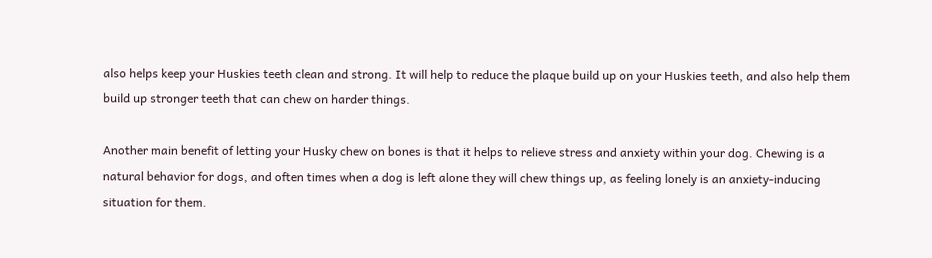also helps keep your Huskies teeth clean and strong. It will help to reduce the plaque build up on your Huskies teeth, and also help them build up stronger teeth that can chew on harder things.

Another main benefit of letting your Husky chew on bones is that it helps to relieve stress and anxiety within your dog. Chewing is a natural behavior for dogs, and often times when a dog is left alone they will chew things up, as feeling lonely is an anxiety-inducing situation for them.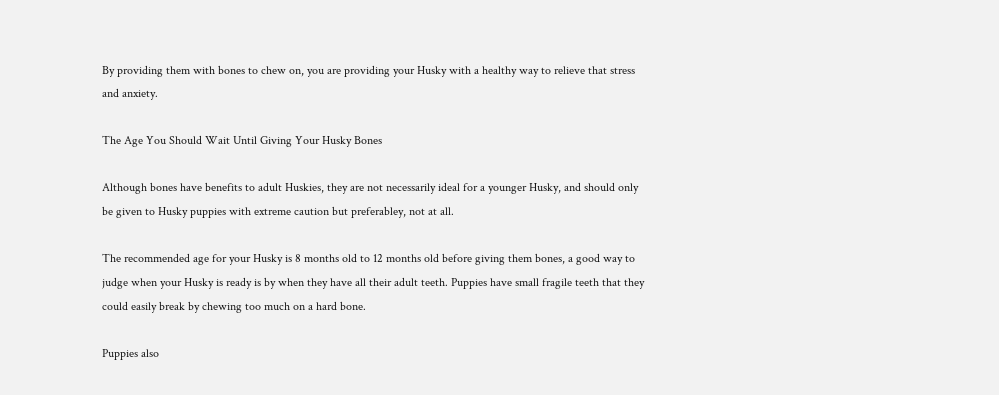By providing them with bones to chew on, you are providing your Husky with a healthy way to relieve that stress and anxiety.

The Age You Should Wait Until Giving Your Husky Bones

Although bones have benefits to adult Huskies, they are not necessarily ideal for a younger Husky, and should only be given to Husky puppies with extreme caution but preferabley, not at all.

The recommended age for your Husky is 8 months old to 12 months old before giving them bones, a good way to judge when your Husky is ready is by when they have all their adult teeth. Puppies have small fragile teeth that they could easily break by chewing too much on a hard bone.

Puppies also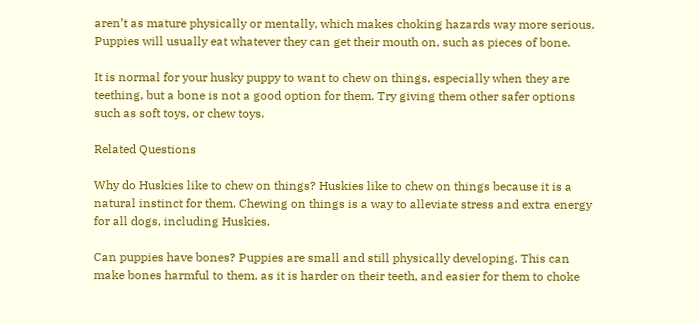aren’t as mature physically or mentally, which makes choking hazards way more serious. Puppies will usually eat whatever they can get their mouth on, such as pieces of bone.

It is normal for your husky puppy to want to chew on things, especially when they are teething, but a bone is not a good option for them. Try giving them other safer options such as soft toys, or chew toys.

Related Questions

Why do Huskies like to chew on things? Huskies like to chew on things because it is a natural instinct for them. Chewing on things is a way to alleviate stress and extra energy for all dogs, including Huskies.

Can puppies have bones? Puppies are small and still physically developing. This can make bones harmful to them, as it is harder on their teeth, and easier for them to choke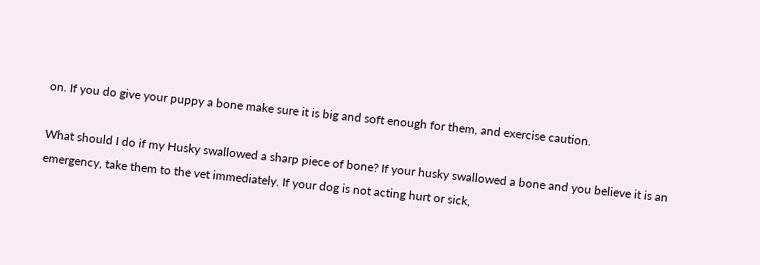on. If you do give your puppy a bone make sure it is big and soft enough for them, and exercise caution.

What should I do if my Husky swallowed a sharp piece of bone? If your husky swallowed a bone and you believe it is an emergency, take them to the vet immediately. If your dog is not acting hurt or sick,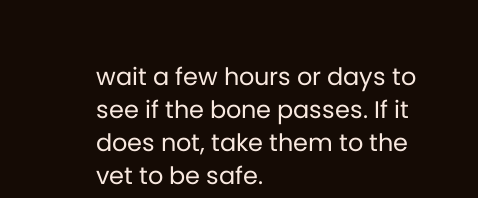wait a few hours or days to see if the bone passes. If it does not, take them to the vet to be safe.